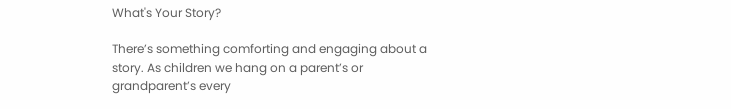What's Your Story?

There’s something comforting and engaging about a story. As children we hang on a parent’s or grandparent’s every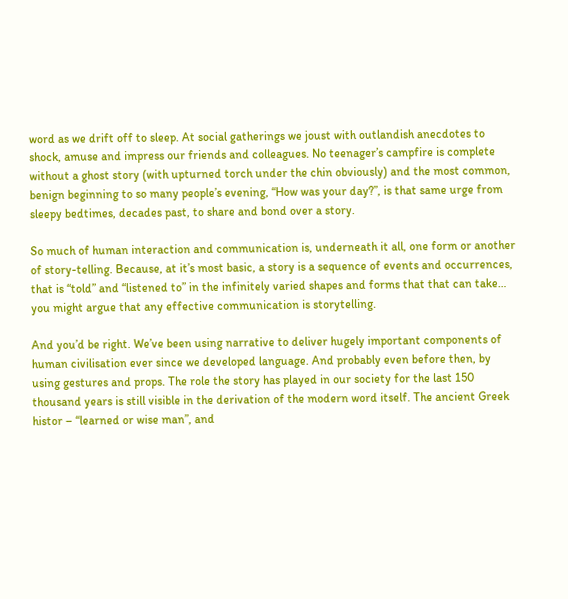word as we drift off to sleep. At social gatherings we joust with outlandish anecdotes to shock, amuse and impress our friends and colleagues. No teenager’s campfire is complete without a ghost story (with upturned torch under the chin obviously) and the most common, benign beginning to so many people’s evening, “How was your day?”, is that same urge from sleepy bedtimes, decades past, to share and bond over a story.

So much of human interaction and communication is, underneath it all, one form or another of story-telling. Because, at it’s most basic, a story is a sequence of events and occurrences, that is “told” and “listened to” in the infinitely varied shapes and forms that that can take… you might argue that any effective communication is storytelling.

And you’d be right. We’ve been using narrative to deliver hugely important components of human civilisation ever since we developed language. And probably even before then, by using gestures and props. The role the story has played in our society for the last 150 thousand years is still visible in the derivation of the modern word itself. The ancient Greek histor – “learned or wise man”, and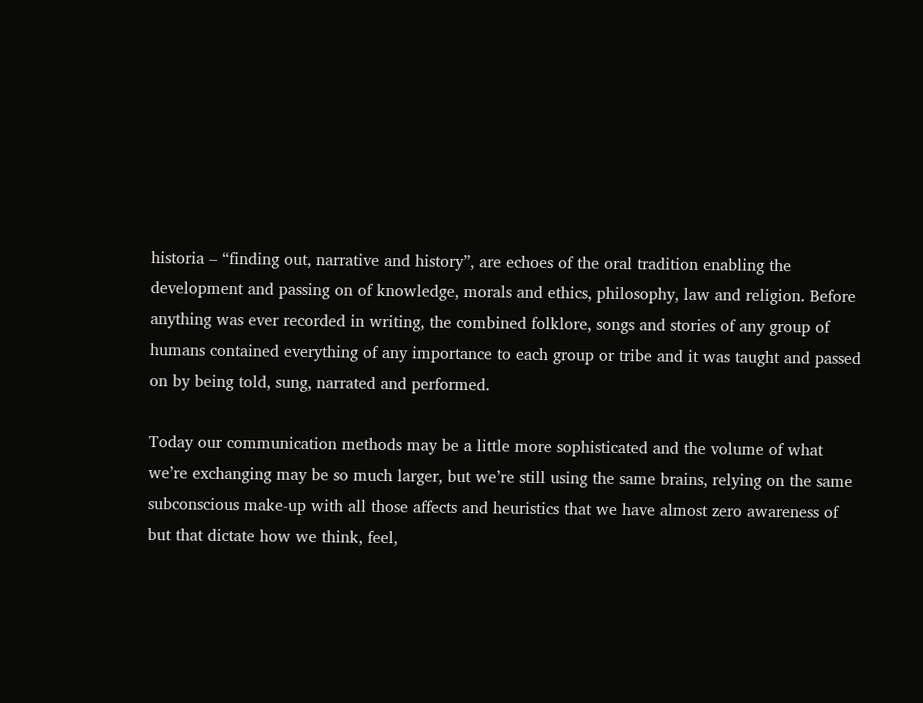historia – “finding out, narrative and history”, are echoes of the oral tradition enabling the development and passing on of knowledge, morals and ethics, philosophy, law and religion. Before anything was ever recorded in writing, the combined folklore, songs and stories of any group of humans contained everything of any importance to each group or tribe and it was taught and passed on by being told, sung, narrated and performed.

Today our communication methods may be a little more sophisticated and the volume of what we’re exchanging may be so much larger, but we’re still using the same brains, relying on the same subconscious make-up with all those affects and heuristics that we have almost zero awareness of but that dictate how we think, feel,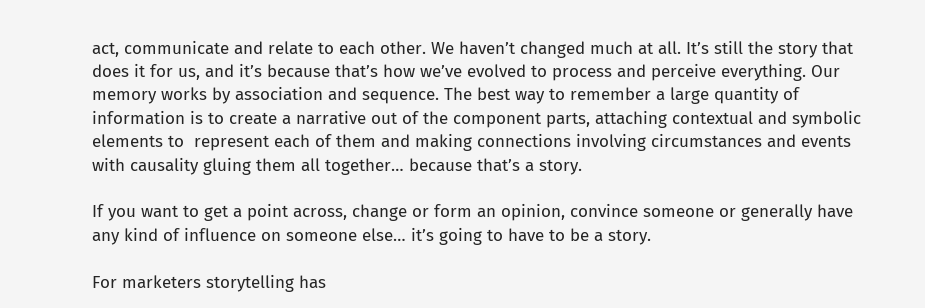act, communicate and relate to each other. We haven’t changed much at all. It’s still the story that does it for us, and it’s because that’s how we’ve evolved to process and perceive everything. Our memory works by association and sequence. The best way to remember a large quantity of information is to create a narrative out of the component parts, attaching contextual and symbolic elements to  represent each of them and making connections involving circumstances and events with causality gluing them all together… because that’s a story.

If you want to get a point across, change or form an opinion, convince someone or generally have any kind of influence on someone else… it’s going to have to be a story.

For marketers storytelling has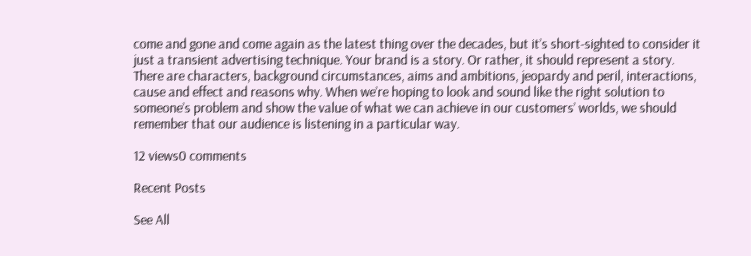come and gone and come again as the latest thing over the decades, but it’s short-sighted to consider it just a transient advertising technique. Your brand is a story. Or rather, it should represent a story. There are characters, background circumstances, aims and ambitions, jeopardy and peril, interactions, cause and effect and reasons why. When we’re hoping to look and sound like the right solution to someone’s problem and show the value of what we can achieve in our customers’ worlds, we should remember that our audience is listening in a particular way.

12 views0 comments

Recent Posts

See All